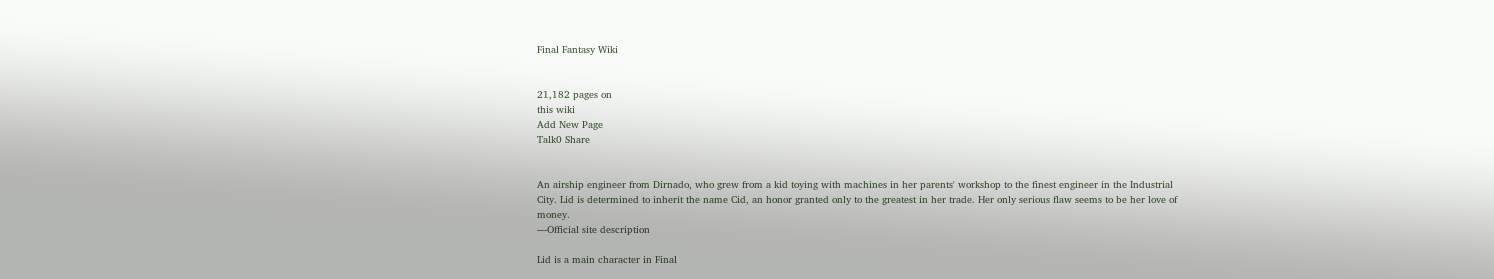Final Fantasy Wiki


21,182 pages on
this wiki
Add New Page
Talk0 Share


An airship engineer from Dirnado, who grew from a kid toying with machines in her parents' workshop to the finest engineer in the Industrial City. Lid is determined to inherit the name Cid, an honor granted only to the greatest in her trade. Her only serious flaw seems to be her love of money.
—Official site description

Lid is a main character in Final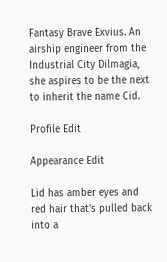Fantasy Brave Exvius. An airship engineer from the Industrial City Dilmagia, she aspires to be the next to inherit the name Cid.

Profile Edit

Appearance Edit

Lid has amber eyes and red hair that's pulled back into a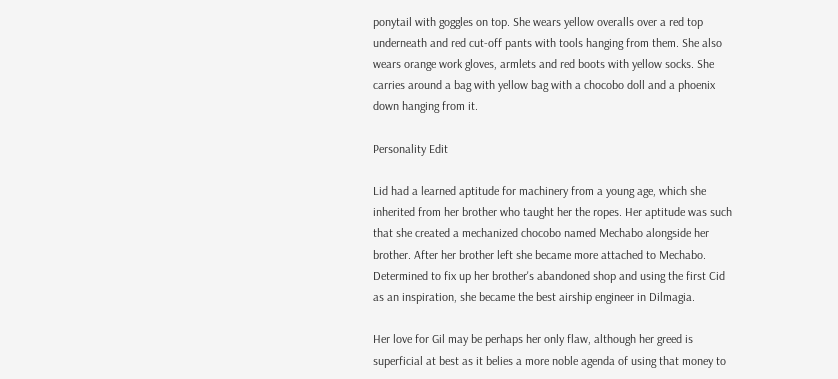ponytail with goggles on top. She wears yellow overalls over a red top underneath and red cut-off pants with tools hanging from them. She also wears orange work gloves, armlets and red boots with yellow socks. She carries around a bag with yellow bag with a chocobo doll and a phoenix down hanging from it.

Personality Edit

Lid had a learned aptitude for machinery from a young age, which she inherited from her brother who taught her the ropes. Her aptitude was such that she created a mechanized chocobo named Mechabo alongside her brother. After her brother left she became more attached to Mechabo. Determined to fix up her brother's abandoned shop and using the first Cid as an inspiration, she became the best airship engineer in Dilmagia.

Her love for Gil may be perhaps her only flaw, although her greed is superficial at best as it belies a more noble agenda of using that money to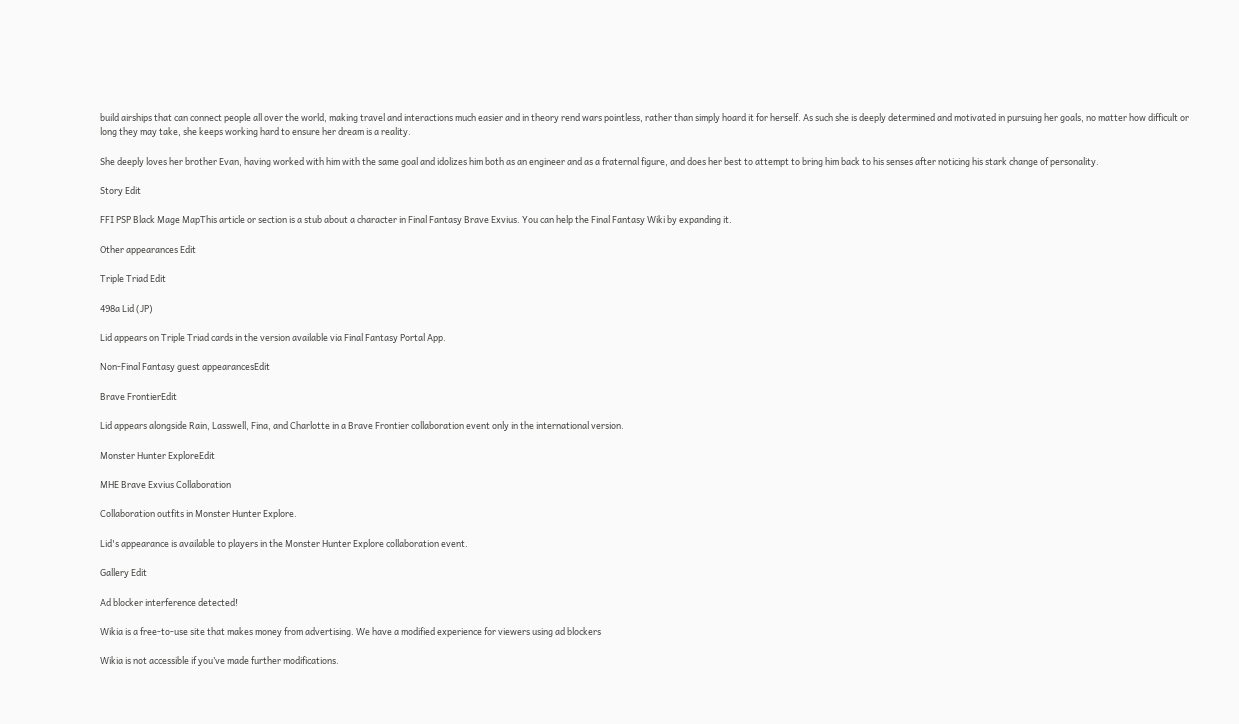build airships that can connect people all over the world, making travel and interactions much easier and in theory rend wars pointless, rather than simply hoard it for herself. As such she is deeply determined and motivated in pursuing her goals, no matter how difficult or long they may take, she keeps working hard to ensure her dream is a reality.

She deeply loves her brother Evan, having worked with him with the same goal and idolizes him both as an engineer and as a fraternal figure, and does her best to attempt to bring him back to his senses after noticing his stark change of personality.

Story Edit

FFI PSP Black Mage MapThis article or section is a stub about a character in Final Fantasy Brave Exvius. You can help the Final Fantasy Wiki by expanding it.

Other appearances Edit

Triple Triad Edit

498a Lid (JP)

Lid appears on Triple Triad cards in the version available via Final Fantasy Portal App.

Non-Final Fantasy guest appearancesEdit

Brave FrontierEdit

Lid appears alongside Rain, Lasswell, Fina, and Charlotte in a Brave Frontier collaboration event only in the international version.

Monster Hunter ExploreEdit

MHE Brave Exvius Collaboration

Collaboration outfits in Monster Hunter Explore.

Lid's appearance is available to players in the Monster Hunter Explore collaboration event.

Gallery Edit

Ad blocker interference detected!

Wikia is a free-to-use site that makes money from advertising. We have a modified experience for viewers using ad blockers

Wikia is not accessible if you’ve made further modifications.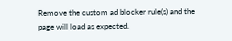Remove the custom ad blocker rule(s) and the page will load as expected.